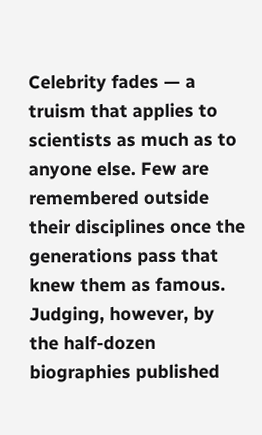Celebrity fades — a truism that applies to scientists as much as to anyone else. Few are remembered outside their disciplines once the generations pass that knew them as famous. Judging, however, by the half-dozen biographies published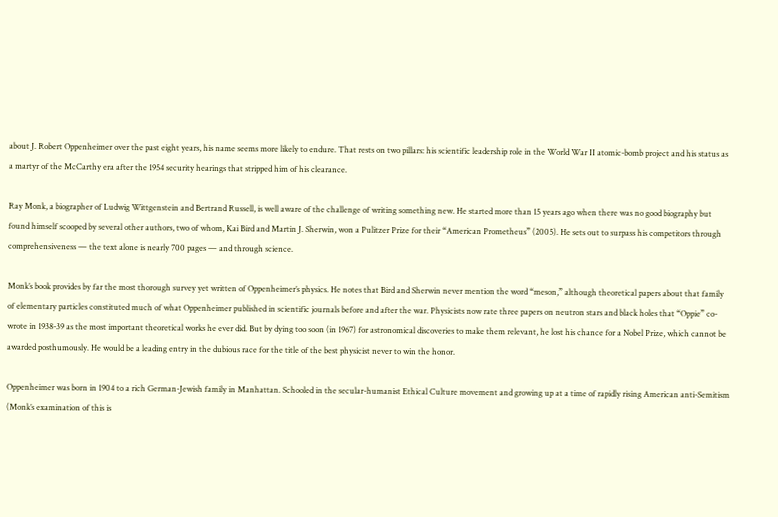about J. Robert Oppenheimer over the past eight years, his name seems more likely to endure. That rests on two pillars: his scientific leadership role in the World War II atomic-bomb project and his status as a martyr of the McCarthy era after the 1954 security hearings that stripped him of his clearance.

Ray Monk, a biographer of Ludwig Wittgenstein and Bertrand Russell, is well aware of the challenge of writing something new. He started more than 15 years ago when there was no good biography but found himself scooped by several other authors, two of whom, Kai Bird and Martin J. Sherwin, won a Pulitzer Prize for their “American Prometheus” (2005). He sets out to surpass his competitors through comprehensiveness — the text alone is nearly 700 pages — and through science.

Monk’s book provides by far the most thorough survey yet written of Oppenheimer’s physics. He notes that Bird and Sherwin never mention the word “meson,” although theoretical papers about that family of elementary particles constituted much of what Oppenheimer published in scientific journals before and after the war. Physicists now rate three papers on neutron stars and black holes that “Oppie” co-wrote in 1938-39 as the most important theoretical works he ever did. But by dying too soon (in 1967) for astronomical discoveries to make them relevant, he lost his chance for a Nobel Prize, which cannot be awarded posthumously. He would be a leading entry in the dubious race for the title of the best physicist never to win the honor.

Oppenheimer was born in 1904 to a rich German-Jewish family in Manhattan. Schooled in the secular-humanist Ethical Culture movement and growing up at a time of rapidly rising American anti-Semitism (Monk’s examination of this is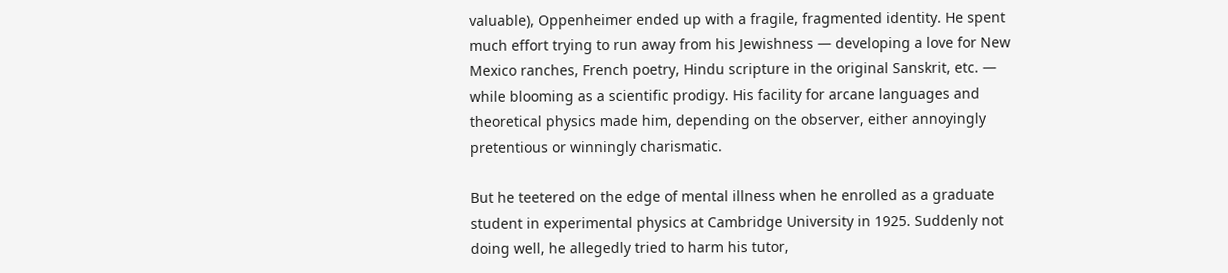valuable), Oppenheimer ended up with a fragile, fragmented identity. He spent much effort trying to run away from his Jewishness — developing a love for New Mexico ranches, French poetry, Hindu scripture in the original Sanskrit, etc. — while blooming as a scientific prodigy. His facility for arcane languages and theoretical physics made him, depending on the observer, either annoyingly pretentious or winningly charismatic.

But he teetered on the edge of mental illness when he enrolled as a graduate student in experimental physics at Cambridge University in 1925. Suddenly not doing well, he allegedly tried to harm his tutor,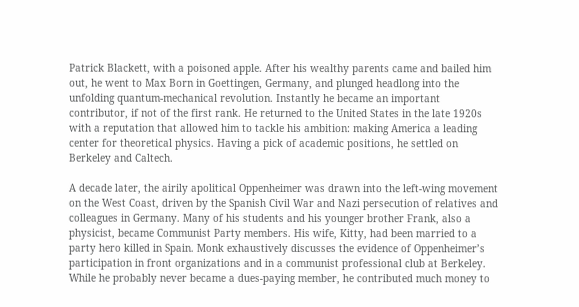Patrick Blackett, with a poisoned apple. After his wealthy parents came and bailed him out, he went to Max Born in Goettingen, Germany, and plunged headlong into the unfolding quantum-mechanical revolution. Instantly he became an important contributor, if not of the first rank. He returned to the United States in the late 1920s with a reputation that allowed him to tackle his ambition: making America a leading center for theoretical physics. Having a pick of academic positions, he settled on Berkeley and Caltech.

A decade later, the airily apolitical Oppenheimer was drawn into the left-wing movement on the West Coast, driven by the Spanish Civil War and Nazi persecution of relatives and colleagues in Germany. Many of his students and his younger brother Frank, also a physicist, became Communist Party members. His wife, Kitty, had been married to a party hero killed in Spain. Monk exhaustively discusses the evidence of Oppenheimer’s participation in front organizations and in a communist professional club at Berkeley. While he probably never became a dues-paying member, he contributed much money to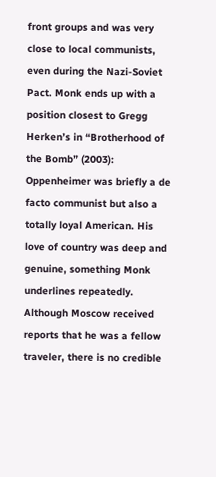front groups and was very close to local communists, even during the Nazi-Soviet Pact. Monk ends up with a position closest to Gregg Herken’s in “Brotherhood of the Bomb” (2003): Oppenheimer was briefly a de facto communist but also a totally loyal American. His love of country was deep and genuine, something Monk underlines repeatedly. Although Moscow received reports that he was a fellow traveler, there is no credible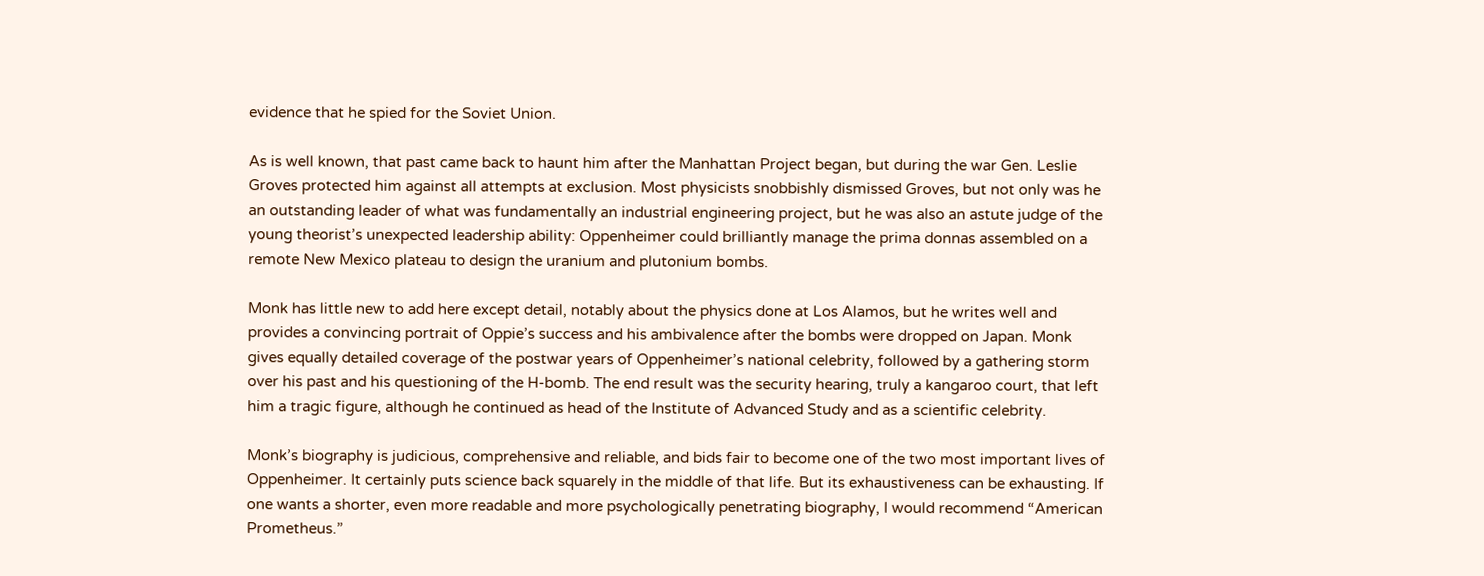evidence that he spied for the Soviet Union.

As is well known, that past came back to haunt him after the Manhattan Project began, but during the war Gen. Leslie Groves protected him against all attempts at exclusion. Most physicists snobbishly dismissed Groves, but not only was he an outstanding leader of what was fundamentally an industrial engineering project, but he was also an astute judge of the young theorist’s unexpected leadership ability: Oppenheimer could brilliantly manage the prima donnas assembled on a remote New Mexico plateau to design the uranium and plutonium bombs.

Monk has little new to add here except detail, notably about the physics done at Los Alamos, but he writes well and provides a convincing portrait of Oppie’s success and his ambivalence after the bombs were dropped on Japan. Monk gives equally detailed coverage of the postwar years of Oppenheimer’s national celebrity, followed by a gathering storm over his past and his questioning of the H-bomb. The end result was the security hearing, truly a kangaroo court, that left him a tragic figure, although he continued as head of the Institute of Advanced Study and as a scientific celebrity.

Monk’s biography is judicious, comprehensive and reliable, and bids fair to become one of the two most important lives of Oppenheimer. It certainly puts science back squarely in the middle of that life. But its exhaustiveness can be exhausting. If one wants a shorter, even more readable and more psychologically penetrating biography, I would recommend “American Prometheus.”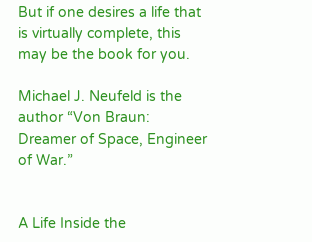But if one desires a life that is virtually complete, this may be the book for you.

Michael J. Neufeld is the author “Von Braun: Dreamer of Space, Engineer of War.”


A Life Inside the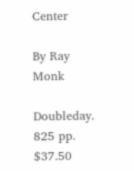Center

By Ray Monk

Doubleday. 825 pp. $37.50